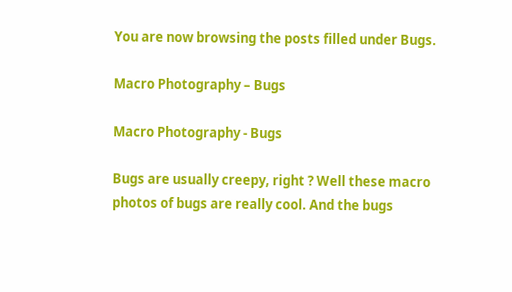You are now browsing the posts filled under Bugs.

Macro Photography – Bugs

Macro Photography - Bugs

Bugs are usually creepy, right ? Well these macro photos of bugs are really cool. And the bugs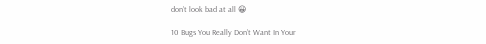don’t look bad at all 😀

10 Bugs You Really Don’t Want In Your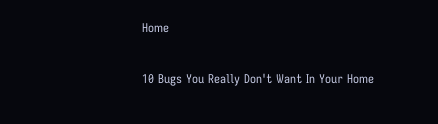Home

10 Bugs You Really Don't Want In Your Home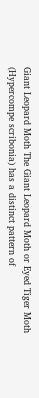Giant Leopard Moth The Giant Leopard Moth or Eyed Tiger Moth (Hypercompe scribonia) has a distinct pattern of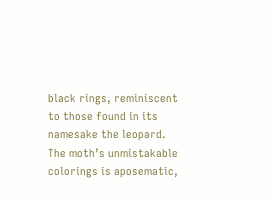black rings, reminiscent to those found in its namesake the leopard. The moth’s unmistakable colorings is aposematic,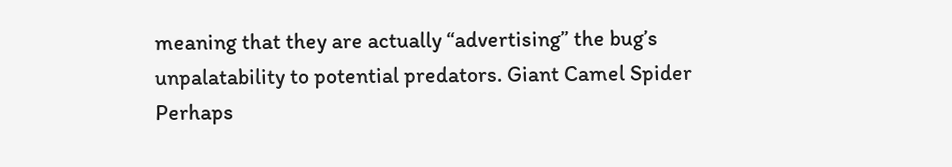meaning that they are actually “advertising” the bug’s unpalatability to potential predators. Giant Camel Spider Perhaps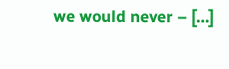we would never – […]